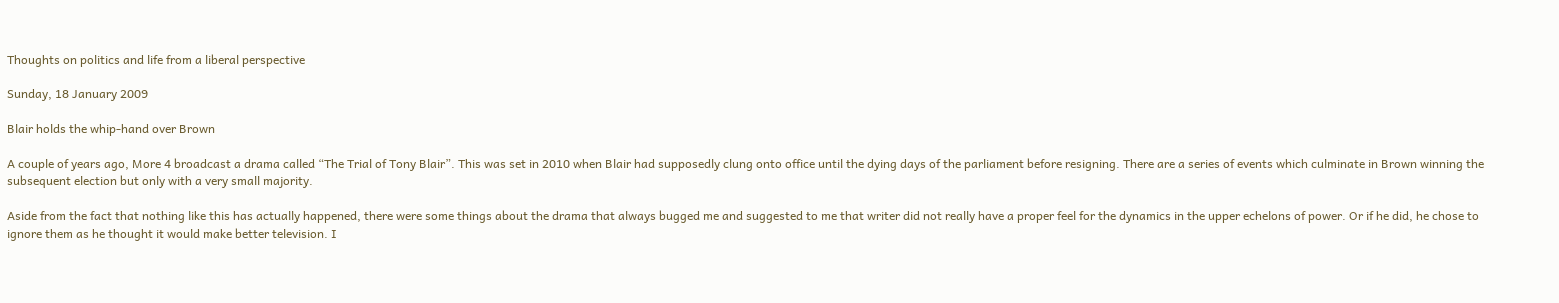Thoughts on politics and life from a liberal perspective

Sunday, 18 January 2009

Blair holds the whip-hand over Brown

A couple of years ago, More 4 broadcast a drama called “The Trial of Tony Blair”. This was set in 2010 when Blair had supposedly clung onto office until the dying days of the parliament before resigning. There are a series of events which culminate in Brown winning the subsequent election but only with a very small majority.

Aside from the fact that nothing like this has actually happened, there were some things about the drama that always bugged me and suggested to me that writer did not really have a proper feel for the dynamics in the upper echelons of power. Or if he did, he chose to ignore them as he thought it would make better television. I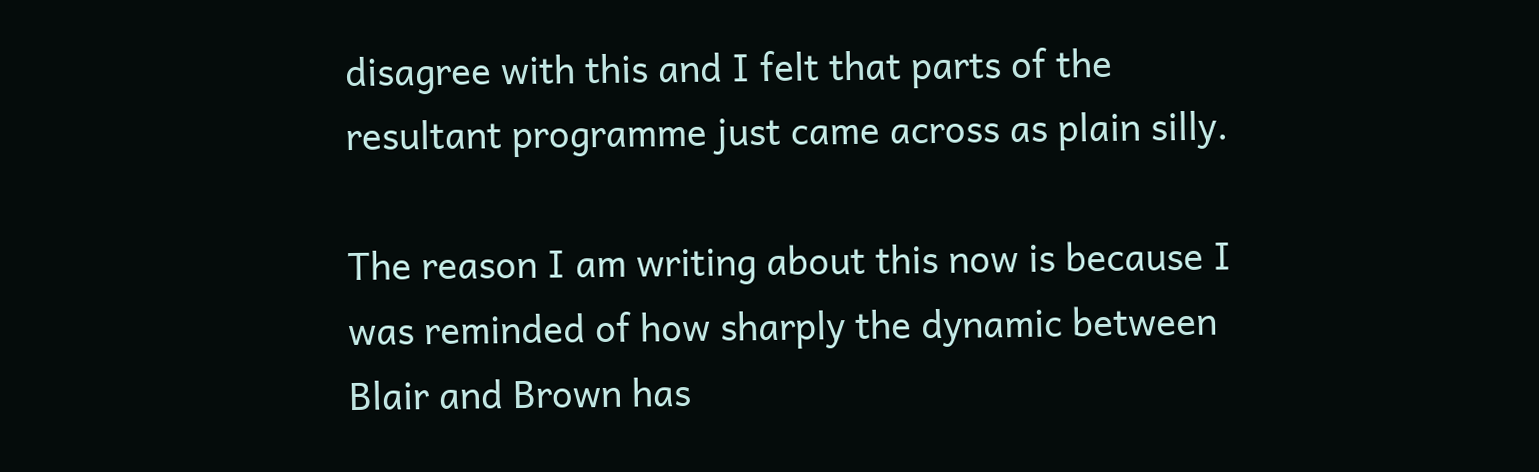disagree with this and I felt that parts of the resultant programme just came across as plain silly.

The reason I am writing about this now is because I was reminded of how sharply the dynamic between Blair and Brown has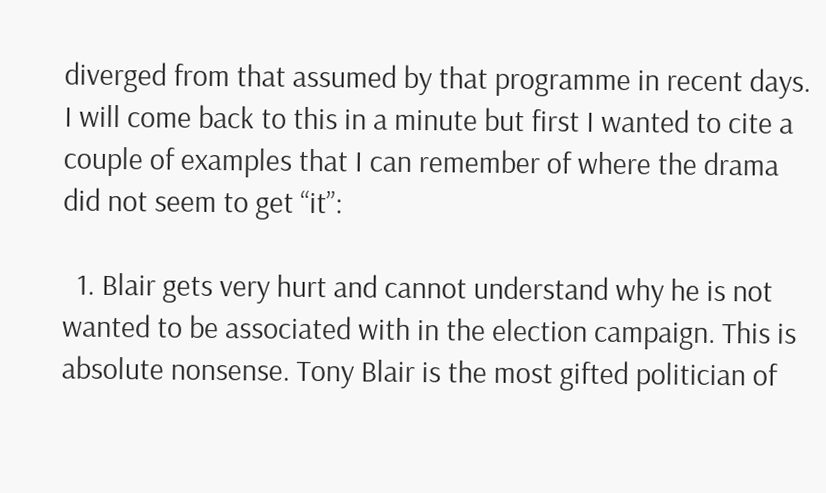diverged from that assumed by that programme in recent days. I will come back to this in a minute but first I wanted to cite a couple of examples that I can remember of where the drama did not seem to get “it”:

  1. Blair gets very hurt and cannot understand why he is not wanted to be associated with in the election campaign. This is absolute nonsense. Tony Blair is the most gifted politician of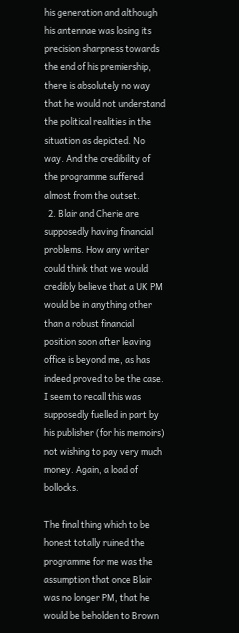his generation and although his antennae was losing its precision sharpness towards the end of his premiership, there is absolutely no way that he would not understand the political realities in the situation as depicted. No way. And the credibility of the programme suffered almost from the outset.
  2. Blair and Cherie are supposedly having financial problems. How any writer could think that we would credibly believe that a UK PM would be in anything other than a robust financial position soon after leaving office is beyond me, as has indeed proved to be the case. I seem to recall this was supposedly fuelled in part by his publisher (for his memoirs) not wishing to pay very much money. Again, a load of bollocks.

The final thing which to be honest totally ruined the programme for me was the assumption that once Blair was no longer PM, that he would be beholden to Brown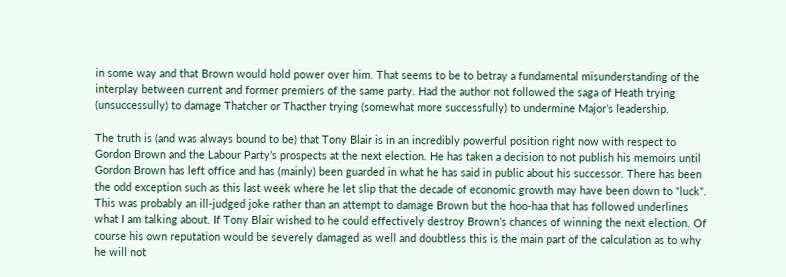in some way and that Brown would hold power over him. That seems to be to betray a fundamental misunderstanding of the interplay between current and former premiers of the same party. Had the author not followed the saga of Heath trying (unsuccessully) to damage Thatcher or Thacther trying (somewhat more successfully) to undermine Major’s leadership.

The truth is (and was always bound to be) that Tony Blair is in an incredibly powerful position right now with respect to Gordon Brown and the Labour Party’s prospects at the next election. He has taken a decision to not publish his memoirs until Gordon Brown has left office and has (mainly) been guarded in what he has said in public about his successor. There has been the odd exception such as this last week where he let slip that the decade of economic growth may have been down to “luck”. This was probably an ill-judged joke rather than an attempt to damage Brown but the hoo-haa that has followed underlines what I am talking about. If Tony Blair wished to he could effectively destroy Brown’s chances of winning the next election. Of course his own reputation would be severely damaged as well and doubtless this is the main part of the calculation as to why he will not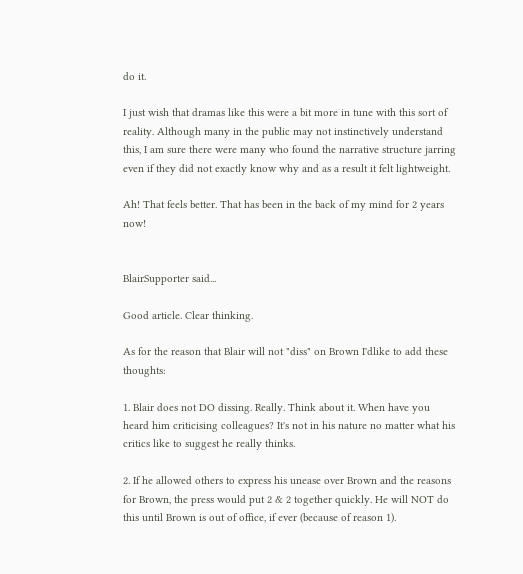do it.

I just wish that dramas like this were a bit more in tune with this sort of reality. Although many in the public may not instinctively understand this, I am sure there were many who found the narrative structure jarring even if they did not exactly know why and as a result it felt lightweight.

Ah! That feels better. That has been in the back of my mind for 2 years now!


BlairSupporter said...

Good article. Clear thinking.

As for the reason that Blair will not "diss" on Brown I'dlike to add these thoughts:

1. Blair does not DO dissing. Really. Think about it. When have you heard him criticising colleagues? It's not in his nature no matter what his critics like to suggest he really thinks.

2. If he allowed others to express his unease over Brown and the reasons for Brown, the press would put 2 & 2 together quickly. He will NOT do this until Brown is out of office, if ever (because of reason 1).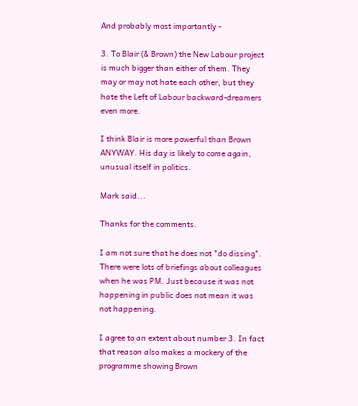And probably most importantly -

3. To Blair (& Brown) the New Labour project is much bigger than either of them. They may or may not hate each other, but they hate the Left of Labour backward-dreamers even more.

I think Blair is more powerful than Brown ANYWAY. His day is likely to come again, unusual itself in politics.

Mark said...

Thanks for the comments.

I am not sure that he does not "do dissing". There were lots of briefings about colleagues when he was PM. Just because it was not happening in public does not mean it was not happening.

I agree to an extent about number 3. In fact that reason also makes a mockery of the programme showing Brown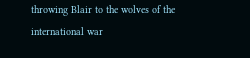throwing Blair to the wolves of the international war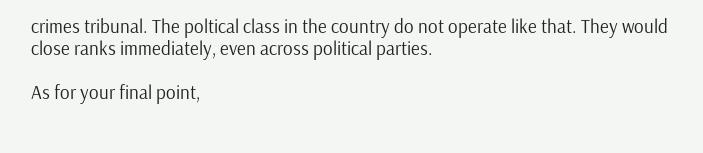crimes tribunal. The poltical class in the country do not operate like that. They would close ranks immediately, even across political parties.

As for your final point,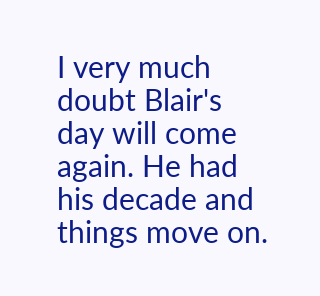I very much doubt Blair's day will come again. He had his decade and things move on.